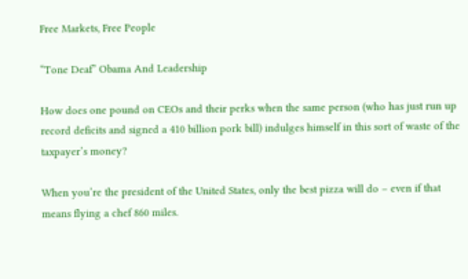Free Markets, Free People

“Tone Deaf” Obama And Leadership

How does one pound on CEOs and their perks when the same person (who has just run up record deficits and signed a 410 billion pork bill) indulges himself in this sort of waste of the taxpayer’s money?

When you’re the president of the United States, only the best pizza will do – even if that means flying a chef 860 miles.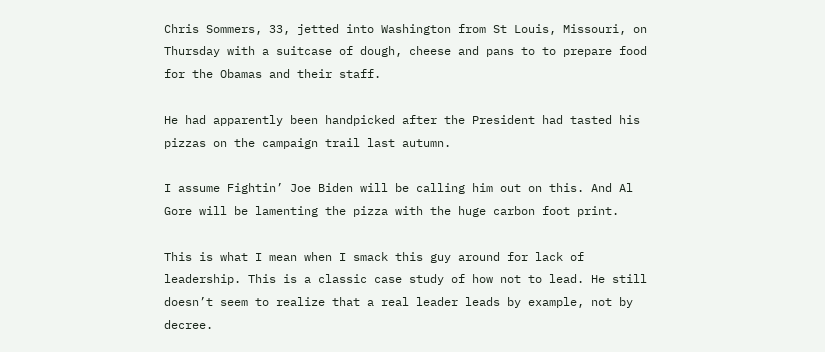Chris Sommers, 33, jetted into Washington from St Louis, Missouri, on Thursday with a suitcase of dough, cheese and pans to to prepare food for the Obamas and their staff.

He had apparently been handpicked after the President had tasted his pizzas on the campaign trail last autumn.

I assume Fightin’ Joe Biden will be calling him out on this. And Al Gore will be lamenting the pizza with the huge carbon foot print.

This is what I mean when I smack this guy around for lack of leadership. This is a classic case study of how not to lead. He still doesn’t seem to realize that a real leader leads by example, not by decree.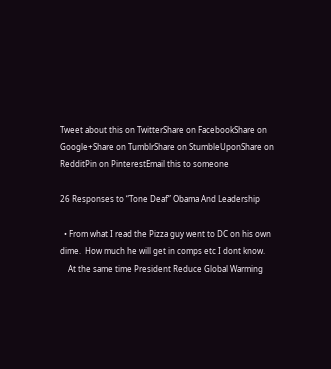Tweet about this on TwitterShare on FacebookShare on Google+Share on TumblrShare on StumbleUponShare on RedditPin on PinterestEmail this to someone

26 Responses to “Tone Deaf” Obama And Leadership

  • From what I read the Pizza guy went to DC on his own dime.  How much he will get in comps etc I dont know.
    At the same time President Reduce Global Warming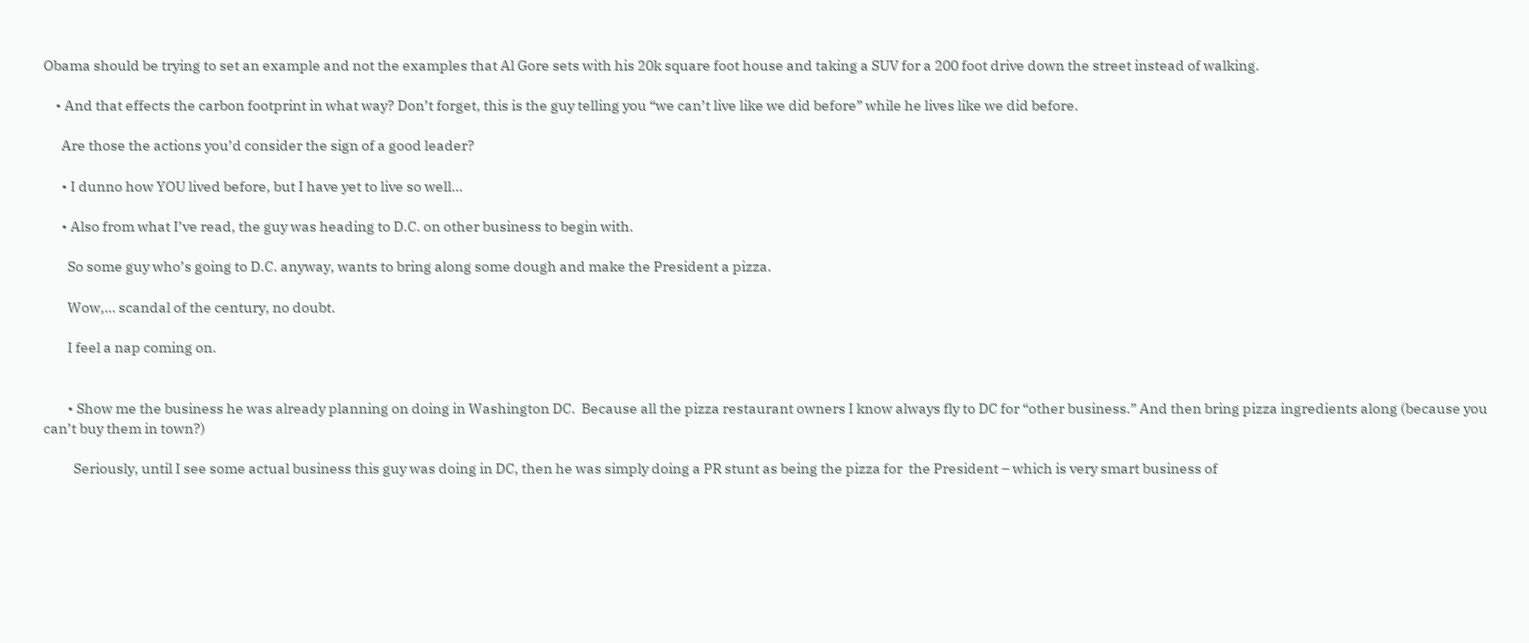Obama should be trying to set an example and not the examples that Al Gore sets with his 20k square foot house and taking a SUV for a 200 foot drive down the street instead of walking.

    • And that effects the carbon footprint in what way? Don’t forget, this is the guy telling you “we can’t live like we did before” while he lives like we did before.

      Are those the actions you’d consider the sign of a good leader?

      • I dunno how YOU lived before, but I have yet to live so well…

      • Also from what I’ve read, the guy was heading to D.C. on other business to begin with.

        So some guy who’s going to D.C. anyway, wants to bring along some dough and make the President a pizza.

        Wow,… scandal of the century, no doubt.

        I feel a nap coming on.


        • Show me the business he was already planning on doing in Washington DC.  Because all the pizza restaurant owners I know always fly to DC for “other business.” And then bring pizza ingredients along (because you can’t buy them in town?)

          Seriously, until I see some actual business this guy was doing in DC, then he was simply doing a PR stunt as being the pizza for  the President – which is very smart business of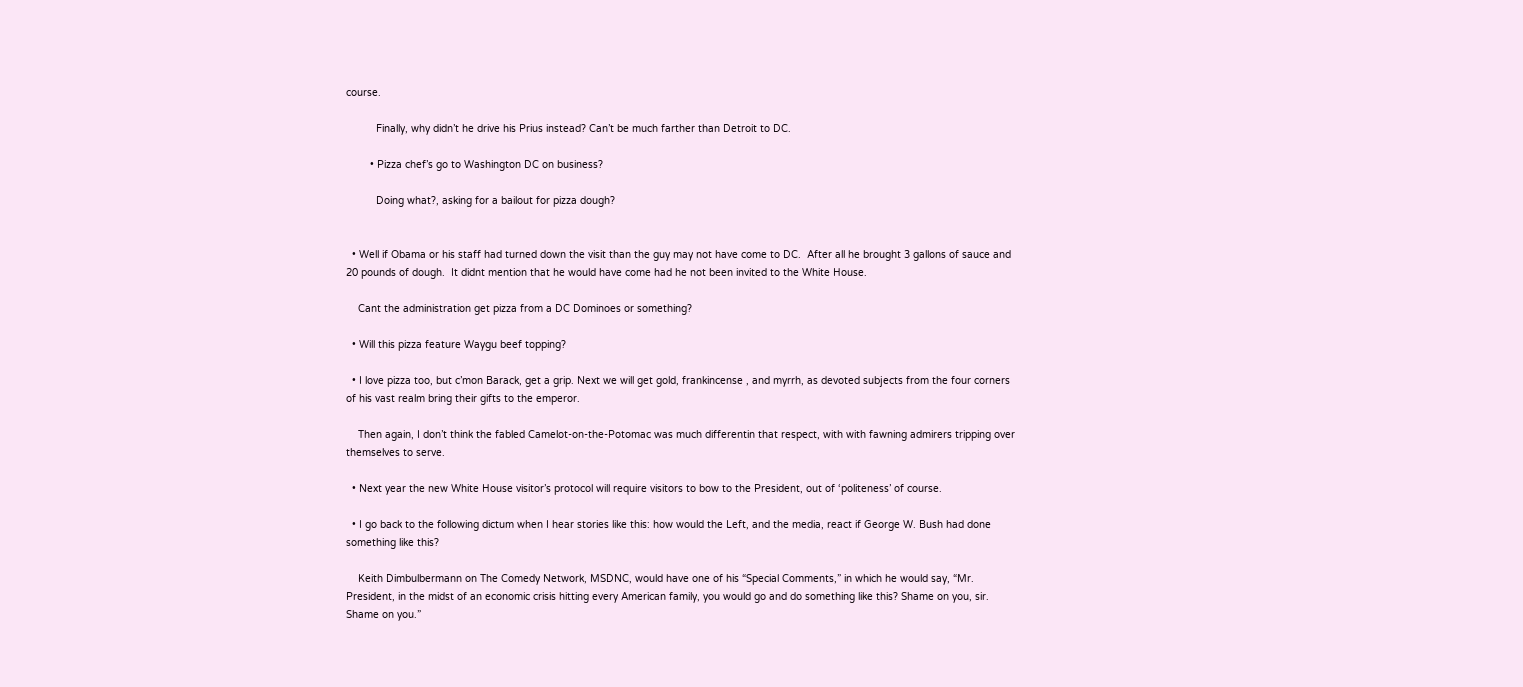course.

          Finally, why didn’t he drive his Prius instead? Can’t be much farther than Detroit to DC.

        • Pizza chef’s go to Washington DC on business?

          Doing what?, asking for a bailout for pizza dough?


  • Well if Obama or his staff had turned down the visit than the guy may not have come to DC.  After all he brought 3 gallons of sauce and 20 pounds of dough.  It didnt mention that he would have come had he not been invited to the White House.

    Cant the administration get pizza from a DC Dominoes or something?

  • Will this pizza feature Waygu beef topping?

  • I love pizza too, but c’mon Barack, get a grip. Next we will get gold, frankincense , and myrrh, as devoted subjects from the four corners of his vast realm bring their gifts to the emperor.

    Then again, I don’t think the fabled Camelot-on-the-Potomac was much differentin that respect, with with fawning admirers tripping over themselves to serve.

  • Next year the new White House visitor’s protocol will require visitors to bow to the President, out of ‘politeness’ of course.

  • I go back to the following dictum when I hear stories like this: how would the Left, and the media, react if George W. Bush had done something like this?

    Keith Dimbulbermann on The Comedy Network, MSDNC, would have one of his “Special Comments,” in which he would say, “Mr. President, in the midst of an economic crisis hitting every American family, you would go and do something like this? Shame on you, sir. Shame on you.”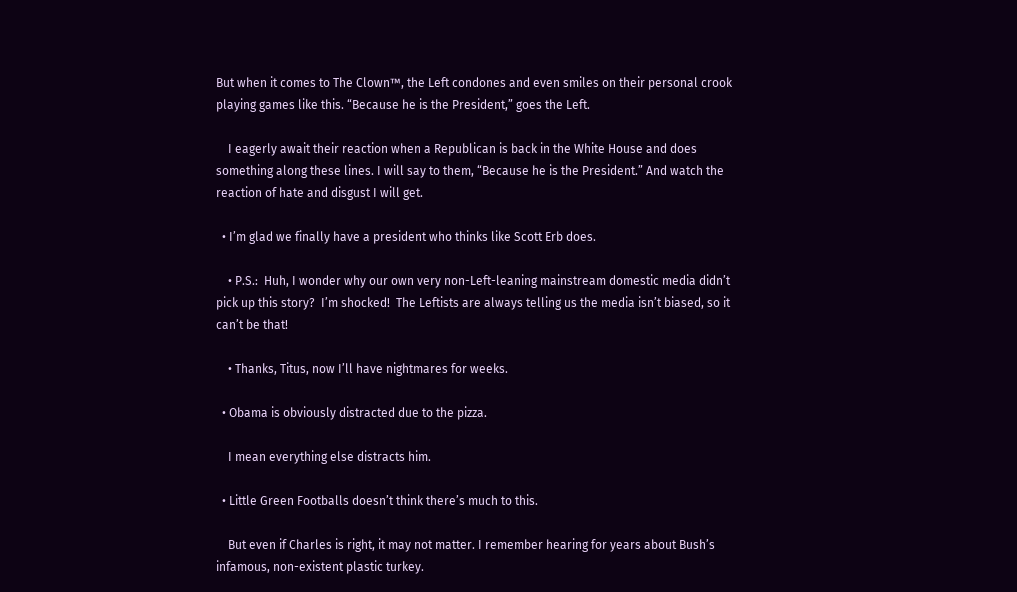But when it comes to The Clown™, the Left condones and even smiles on their personal crook playing games like this. “Because he is the President,” goes the Left.

    I eagerly await their reaction when a Republican is back in the White House and does something along these lines. I will say to them, “Because he is the President.” And watch the reaction of hate and disgust I will get.

  • I’m glad we finally have a president who thinks like Scott Erb does.

    • P.S.:  Huh, I wonder why our own very non-Left-leaning mainstream domestic media didn’t pick up this story?  I’m shocked!  The Leftists are always telling us the media isn’t biased, so it can’t be that!

    • Thanks, Titus, now I’ll have nightmares for weeks.

  • Obama is obviously distracted due to the pizza.

    I mean everything else distracts him.

  • Little Green Footballs doesn’t think there’s much to this.

    But even if Charles is right, it may not matter. I remember hearing for years about Bush’s infamous, non-existent plastic turkey.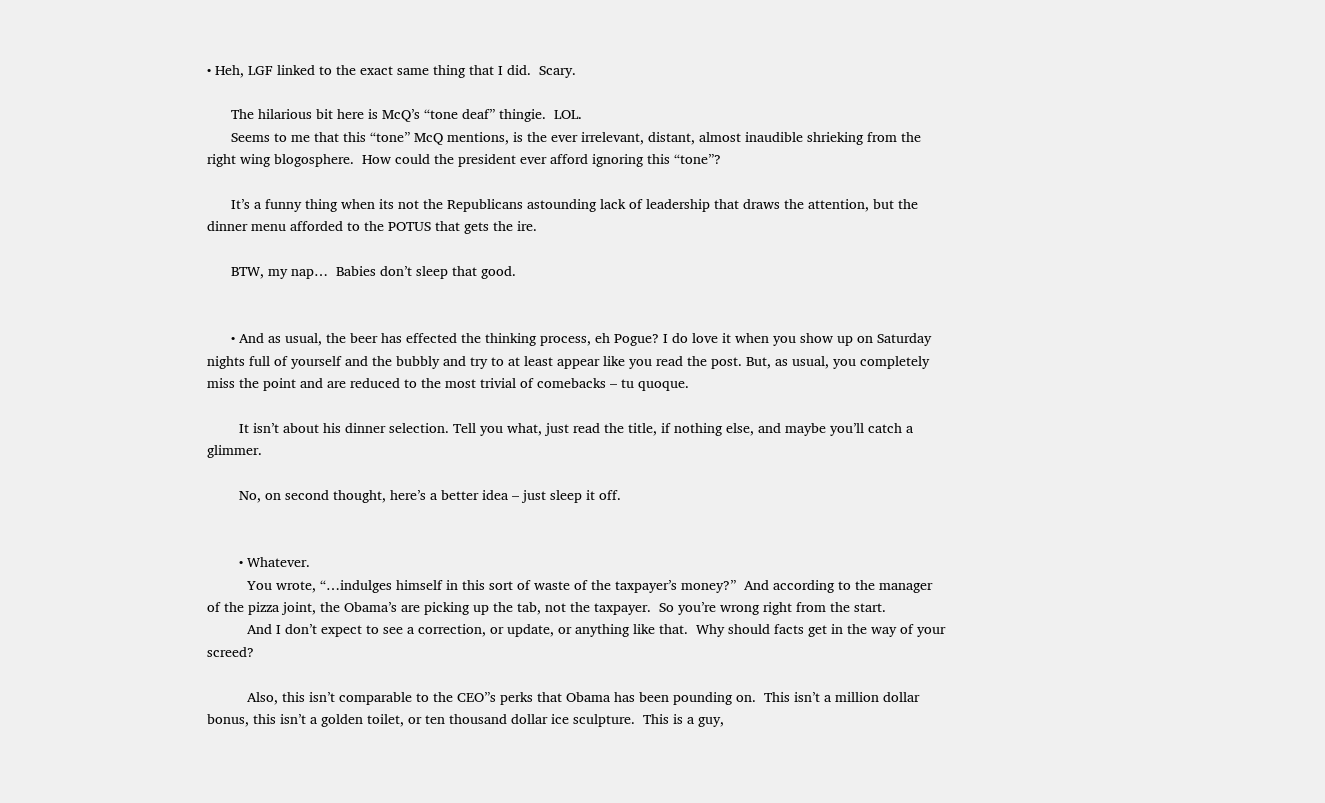• Heh, LGF linked to the exact same thing that I did.  Scary.

      The hilarious bit here is McQ’s “tone deaf” thingie.  LOL.
      Seems to me that this “tone” McQ mentions, is the ever irrelevant, distant, almost inaudible shrieking from the right wing blogosphere.  How could the president ever afford ignoring this “tone”?

      It’s a funny thing when its not the Republicans astounding lack of leadership that draws the attention, but the dinner menu afforded to the POTUS that gets the ire.

      BTW, my nap…  Babies don’t sleep that good.


      • And as usual, the beer has effected the thinking process, eh Pogue? I do love it when you show up on Saturday nights full of yourself and the bubbly and try to at least appear like you read the post. But, as usual, you completely miss the point and are reduced to the most trivial of comebacks – tu quoque.

        It isn’t about his dinner selection. Tell you what, just read the title, if nothing else, and maybe you’ll catch a glimmer.

        No, on second thought, here’s a better idea – just sleep it off.


        • Whatever.
          You wrote, “…indulges himself in this sort of waste of the taxpayer’s money?”  And according to the manager of the pizza joint, the Obama’s are picking up the tab, not the taxpayer.  So you’re wrong right from the start.
          And I don’t expect to see a correction, or update, or anything like that.  Why should facts get in the way of your screed?

          Also, this isn’t comparable to the CEO”s perks that Obama has been pounding on.  This isn’t a million dollar bonus, this isn’t a golden toilet, or ten thousand dollar ice sculpture.  This is a guy,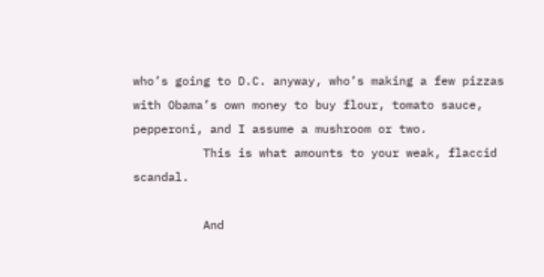who’s going to D.C. anyway, who’s making a few pizzas with Obama’s own money to buy flour, tomato sauce, pepperoni, and I assume a mushroom or two.
          This is what amounts to your weak, flaccid scandal.

          And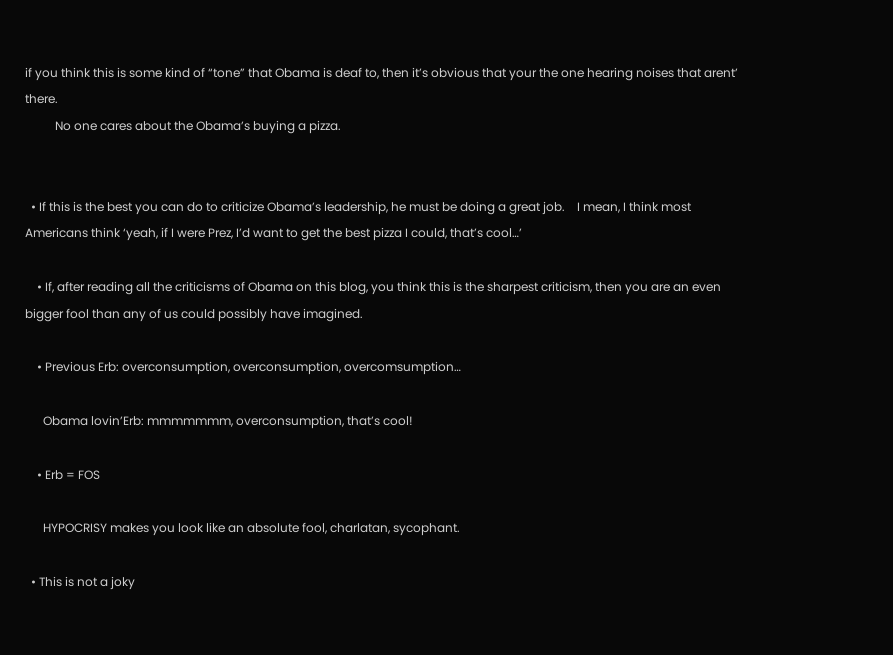if you think this is some kind of “tone” that Obama is deaf to, then it’s obvious that your the one hearing noises that arent’ there.
          No one cares about the Obama’s buying a pizza.


  • If this is the best you can do to criticize Obama’s leadership, he must be doing a great job.    I mean, I think most Americans think ‘yeah, if I were Prez, I’d want to get the best pizza I could, that’s cool…’

    • If, after reading all the criticisms of Obama on this blog, you think this is the sharpest criticism, then you are an even bigger fool than any of us could possibly have imagined.

    • Previous Erb: overconsumption, overconsumption, overcomsumption…

      Obama lovin’Erb: mmmmmmm, overconsumption, that’s cool!

    • Erb = FOS

      HYPOCRISY makes you look like an absolute fool, charlatan, sycophant.

  • This is not a joky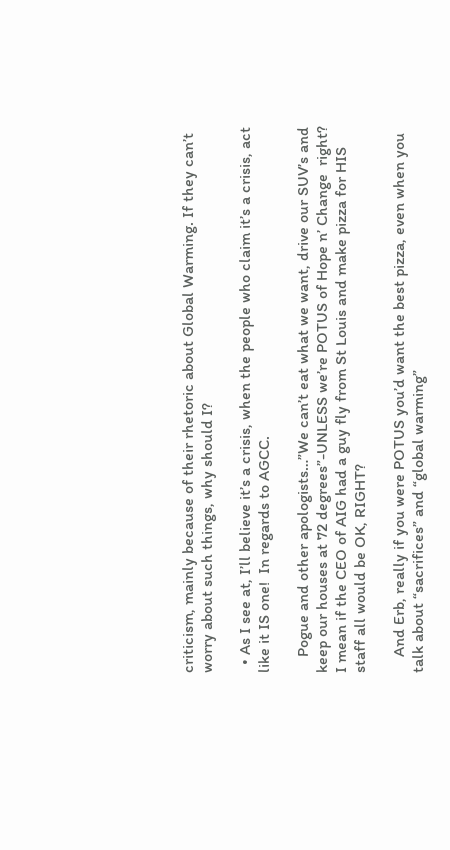criticism, mainly because of their rhetoric about Global Warming. If they can’t worry about such things, why should I?

  • As I see at, I’ll believe it’s a crisis, when the people who claim it’s a crisis, act like it IS one!  In regards to AGCC.

    Pogue and other apologists…”We can’t eat what we want, drive our SUV’s and keep our houses at 72 degrees”-UNLESS we’re POTUS of Hope n’ Change  right?  I mean if the CEO of AIG had a guy fly from St Louis and make pizza for HIS staff all would be OK, RIGHT?

    And Erb, really if you were POTUS you’d want the best pizza, even when you talk about “sacrifices” and “global warming”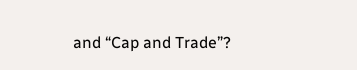and “Cap and Trade”?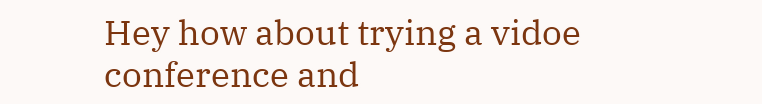Hey how about trying a vidoe conference and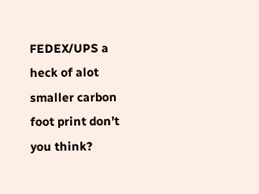FEDEX/UPS a heck of alot  smaller carbon foot print don’t you think?